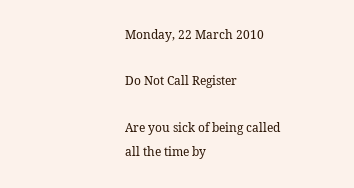Monday, 22 March 2010

Do Not Call Register

Are you sick of being called all the time by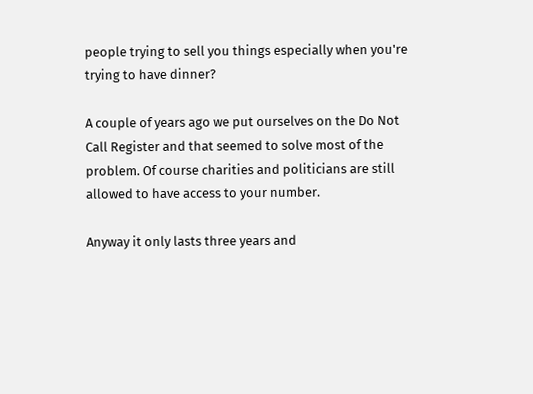people trying to sell you things especially when you're trying to have dinner?

A couple of years ago we put ourselves on the Do Not Call Register and that seemed to solve most of the problem. Of course charities and politicians are still allowed to have access to your number.

Anyway it only lasts three years and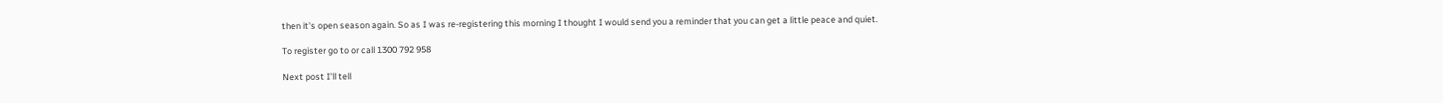then it's open season again. So as I was re-registering this morning I thought I would send you a reminder that you can get a little peace and quiet.

To register go to or call 1300 792 958

Next post I'll tell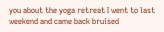you about the yoga retreat I went to last weekend and came back bruised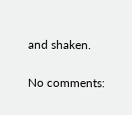and shaken.

No comments: